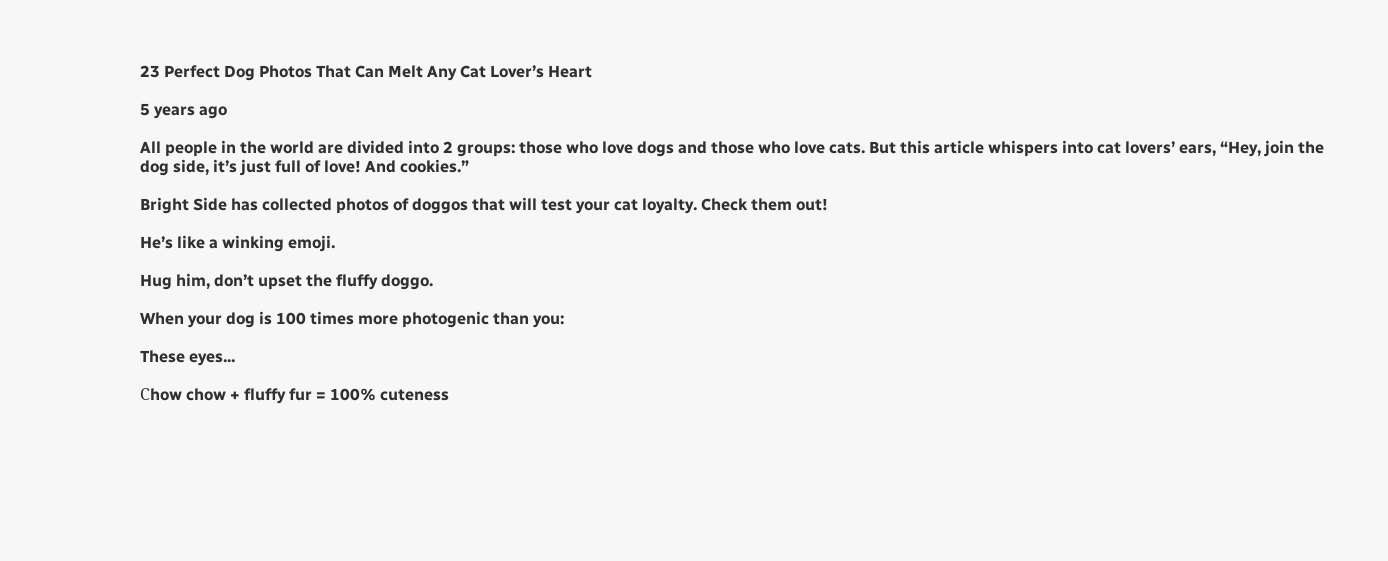23 Perfect Dog Photos That Can Melt Any Cat Lover’s Heart

5 years ago

All people in the world are divided into 2 groups: those who love dogs and those who love cats. But this article whispers into cat lovers’ ears, “Hey, join the dog side, it’s just full of love! And cookies.”

Bright Side has collected photos of doggos that will test your cat loyalty. Check them out!

He’s like a winking emoji.

Hug him, don’t upset the fluffy doggo.

When your dog is 100 times more photogenic than you:

These eyes...

Сhow chow + fluffy fur = 100% cuteness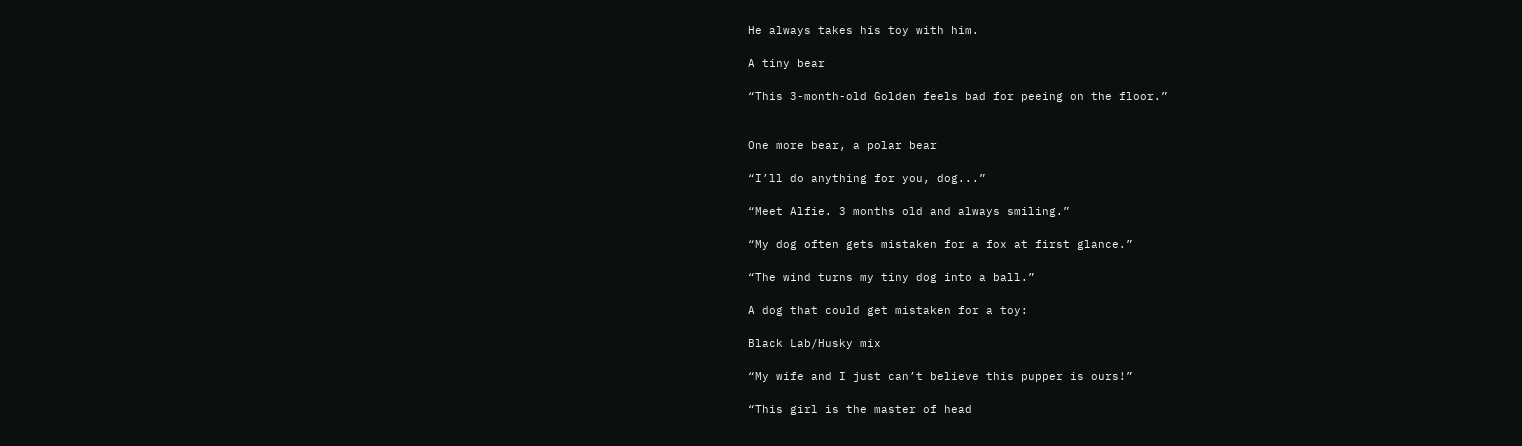He always takes his toy with him.

A tiny bear

“This 3-month-old Golden feels bad for peeing on the floor.”


One more bear, a polar bear

“I’ll do anything for you, dog...”

“Meet Alfie. 3 months old and always smiling.”

“My dog often gets mistaken for a fox at first glance.”

“The wind turns my tiny dog into a ball.”

A dog that could get mistaken for a toy:

Black Lab/Husky mix

“My wife and I just can’t believe this pupper is ours!”

“This girl is the master of head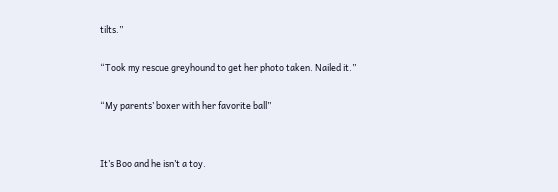tilts.”

“Took my rescue greyhound to get her photo taken. Nailed it.”

“My parents’ boxer with her favorite ball”


It’s Boo and he isn’t a toy.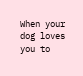When your dog loves you to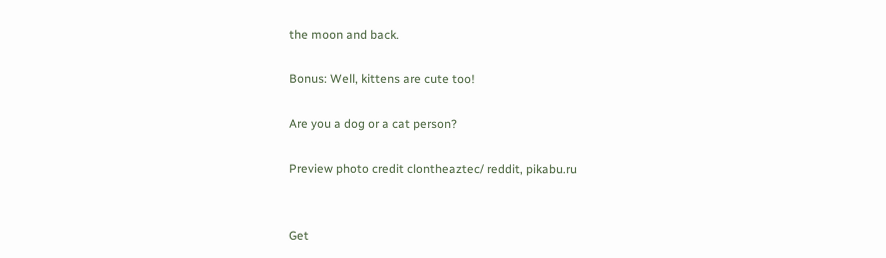the moon and back.

Bonus: Well, kittens are cute too!

Are you a dog or a cat person?

Preview photo credit clontheaztec/ reddit, pikabu.ru


Get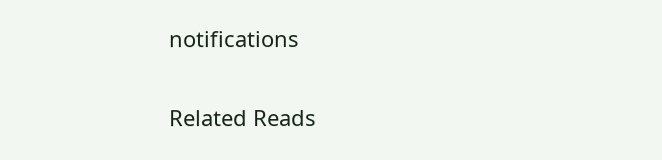notifications

Related Reads